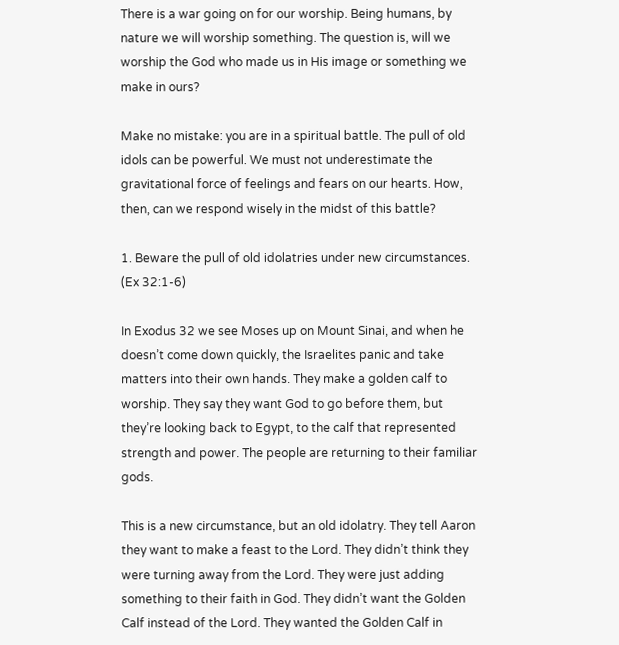There is a war going on for our worship. Being humans, by nature we will worship something. The question is, will we worship the God who made us in His image or something we make in ours?

Make no mistake: you are in a spiritual battle. The pull of old idols can be powerful. We must not underestimate the gravitational force of feelings and fears on our hearts. How, then, can we respond wisely in the midst of this battle?

1. Beware the pull of old idolatries under new circumstances. (Ex 32:1-6)

In Exodus 32 we see Moses up on Mount Sinai, and when he doesn’t come down quickly, the Israelites panic and take matters into their own hands. They make a golden calf to worship. They say they want God to go before them, but they’re looking back to Egypt, to the calf that represented strength and power. The people are returning to their familiar gods.

This is a new circumstance, but an old idolatry. They tell Aaron they want to make a feast to the Lord. They didn’t think they were turning away from the Lord. They were just adding something to their faith in God. They didn’t want the Golden Calf instead of the Lord. They wanted the Golden Calf in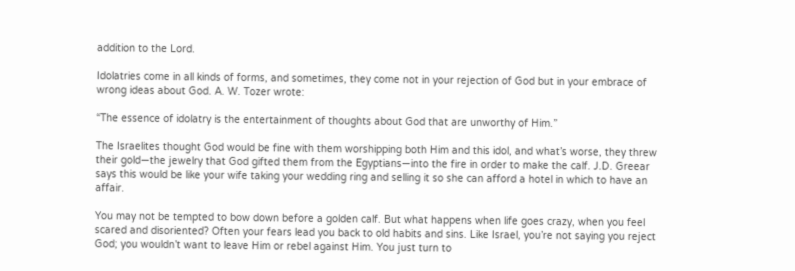addition to the Lord.

Idolatries come in all kinds of forms, and sometimes, they come not in your rejection of God but in your embrace of wrong ideas about God. A. W. Tozer wrote:

“The essence of idolatry is the entertainment of thoughts about God that are unworthy of Him.”

The Israelites thought God would be fine with them worshipping both Him and this idol, and what’s worse, they threw their gold—the jewelry that God gifted them from the Egyptians—into the fire in order to make the calf. J.D. Greear says this would be like your wife taking your wedding ring and selling it so she can afford a hotel in which to have an affair.

You may not be tempted to bow down before a golden calf. But what happens when life goes crazy, when you feel scared and disoriented? Often your fears lead you back to old habits and sins. Like Israel, you’re not saying you reject God; you wouldn’t want to leave Him or rebel against Him. You just turn to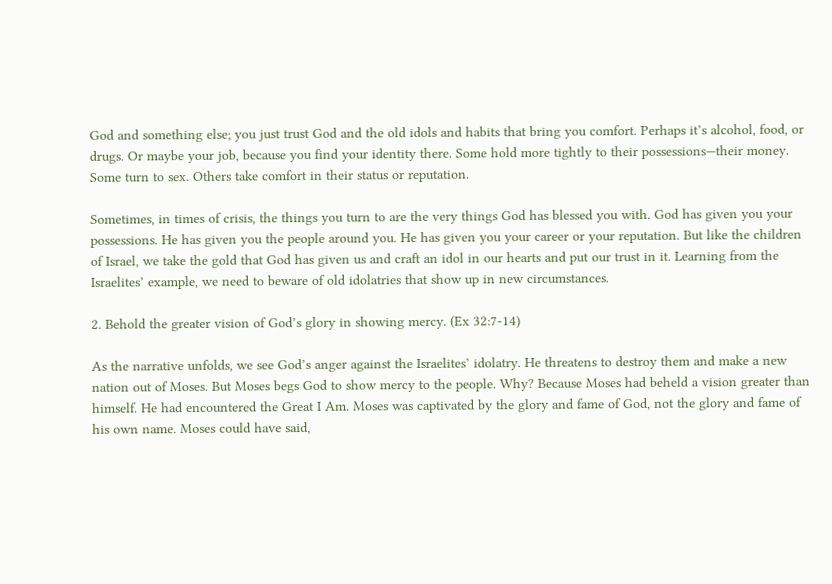God and something else; you just trust God and the old idols and habits that bring you comfort. Perhaps it’s alcohol, food, or drugs. Or maybe your job, because you find your identity there. Some hold more tightly to their possessions—their money. Some turn to sex. Others take comfort in their status or reputation.

Sometimes, in times of crisis, the things you turn to are the very things God has blessed you with. God has given you your possessions. He has given you the people around you. He has given you your career or your reputation. But like the children of Israel, we take the gold that God has given us and craft an idol in our hearts and put our trust in it. Learning from the Israelites’ example, we need to beware of old idolatries that show up in new circumstances.

2. Behold the greater vision of God’s glory in showing mercy. (Ex 32:7-14)

As the narrative unfolds, we see God’s anger against the Israelites’ idolatry. He threatens to destroy them and make a new nation out of Moses. But Moses begs God to show mercy to the people. Why? Because Moses had beheld a vision greater than himself. He had encountered the Great I Am. Moses was captivated by the glory and fame of God, not the glory and fame of his own name. Moses could have said,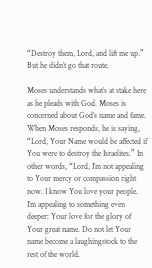“Destroy them, Lord, and lift me up.” But he didn’t go that route.

Moses understands what’s at stake here as he pleads with God. Moses is concerned about God’s name and fame. When Moses responds, he is saying, “Lord, Your Name would be affected if You were to destroy the Israelites.” In other words, “Lord, I’m not appealing to Your mercy or compassion right now. I know You love your people. I’m appealing to something even deeper: Your love for the glory of Your great name. Do not let Your name become a laughingstock to the rest of the world.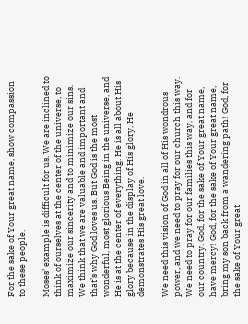For the sake of Your great name, show compassion to these people.

Moses’ example is difficult for us. We are inclined to think of ourselves at the center of the universe, to maximize our sincerity and to minimize our sins. We think that we are valuable and important and that’s why God loves us. But God is the most wonderful, most glorious Being in the universe, and He is at the center of everything. He is all about His glory because in the display of His glory, He demonstrates His great love.

We need this vision of God in all of His wondrous power, and we need to pray for our church this way. We need to pray for our families this way, and for our country. God, for the sake of Your great name, have mercy! God, for the sake of Your great name, bring my son back from a wandering path! God, for the sake of Your great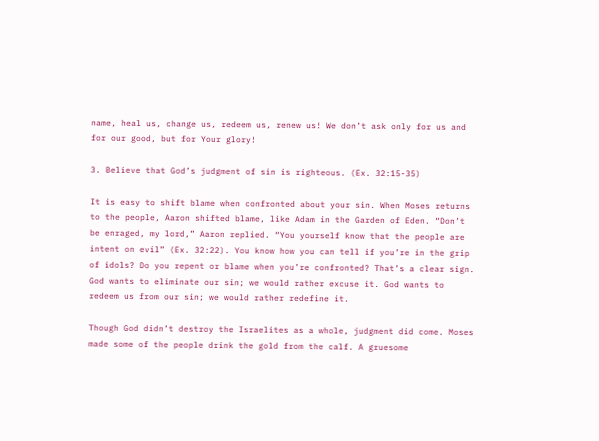name, heal us, change us, redeem us, renew us! We don’t ask only for us and for our good, but for Your glory!

3. Believe that God’s judgment of sin is righteous. (Ex. 32:15-35)

It is easy to shift blame when confronted about your sin. When Moses returns to the people, Aaron shifted blame, like Adam in the Garden of Eden. “Don’t be enraged, my lord,” Aaron replied. “You yourself know that the people are intent on evil” (Ex. 32:22). You know how you can tell if you’re in the grip of idols? Do you repent or blame when you’re confronted? That’s a clear sign. God wants to eliminate our sin; we would rather excuse it. God wants to redeem us from our sin; we would rather redefine it.

Though God didn’t destroy the Israelites as a whole, judgment did come. Moses made some of the people drink the gold from the calf. A gruesome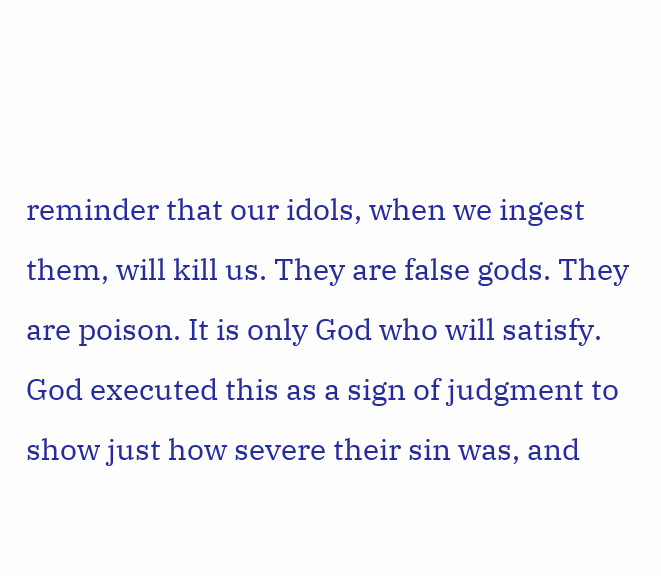reminder that our idols, when we ingest them, will kill us. They are false gods. They are poison. It is only God who will satisfy. God executed this as a sign of judgment to show just how severe their sin was, and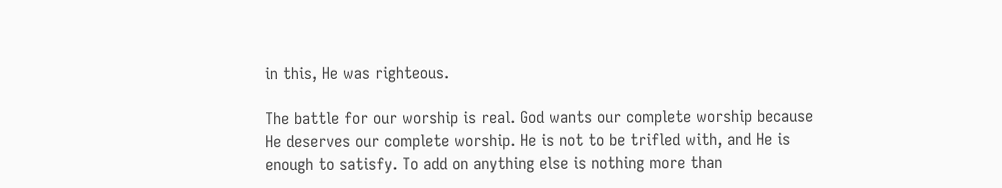in this, He was righteous.

The battle for our worship is real. God wants our complete worship because He deserves our complete worship. He is not to be trifled with, and He is enough to satisfy. To add on anything else is nothing more than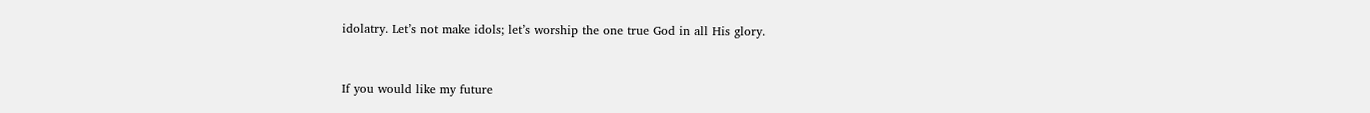idolatry. Let’s not make idols; let’s worship the one true God in all His glory.


If you would like my future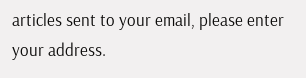articles sent to your email, please enter your address.